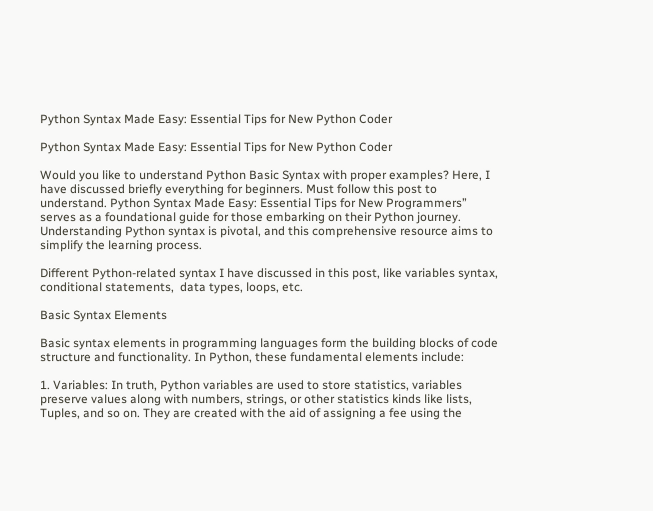Python Syntax Made Easy: Essential Tips for New Python Coder

Python Syntax Made Easy: Essential Tips for New Python Coder

Would you like to understand Python Basic Syntax with proper examples? Here, I have discussed briefly everything for beginners. Must follow this post to understand. Python Syntax Made Easy: Essential Tips for New Programmers” serves as a foundational guide for those embarking on their Python journey. Understanding Python syntax is pivotal, and this comprehensive resource aims to simplify the learning process.

Different Python-related syntax I have discussed in this post, like variables syntax, conditional statements,  data types, loops, etc.

Basic Syntax Elements

Basic syntax elements in programming languages form the building blocks of code structure and functionality. In Python, these fundamental elements include:

1. Variables: In truth, Python variables are used to store statistics, variables preserve values along with numbers, strings, or other statistics kinds like lists, Tuples, and so on. They are created with the aid of assigning a fee using the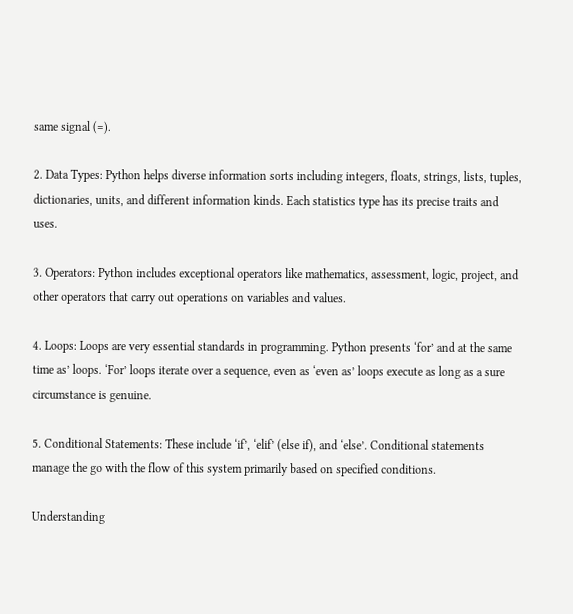same signal (=).

2. Data Types: Python helps diverse information sorts including integers, floats, strings, lists, tuples, dictionaries, units, and different information kinds. Each statistics type has its precise traits and uses.

3. Operators: Python includes exceptional operators like mathematics, assessment, logic, project, and other operators that carry out operations on variables and values.

4. Loops: Loops are very essential standards in programming. Python presents ‘for’ and at the same time as’ loops. ‘For’ loops iterate over a sequence, even as ‘even as’ loops execute as long as a sure circumstance is genuine.

5. Conditional Statements: These include ‘if’, ‘elif’ (else if), and ‘else’. Conditional statements manage the go with the flow of this system primarily based on specified conditions.

Understanding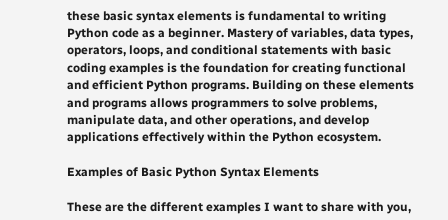these basic syntax elements is fundamental to writing Python code as a beginner. Mastery of variables, data types, operators, loops, and conditional statements with basic coding examples is the foundation for creating functional and efficient Python programs. Building on these elements and programs allows programmers to solve problems, manipulate data, and other operations, and develop applications effectively within the Python ecosystem.

Examples of Basic Python Syntax Elements

These are the different examples I want to share with you,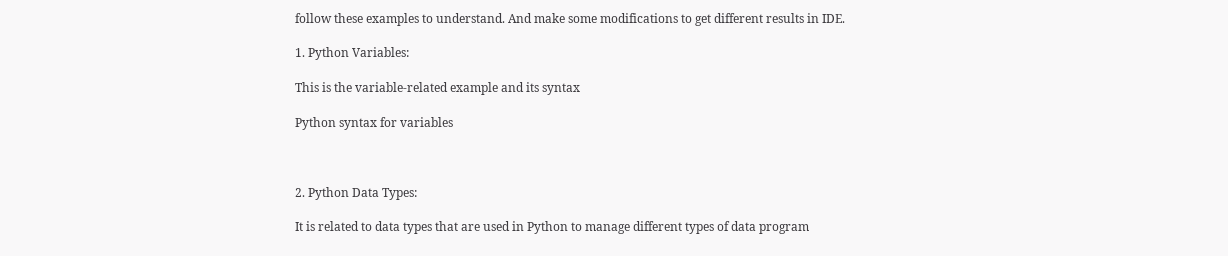follow these examples to understand. And make some modifications to get different results in IDE.

1. Python Variables:

This is the variable-related example and its syntax

Python syntax for variables



2. Python Data Types:

It is related to data types that are used in Python to manage different types of data program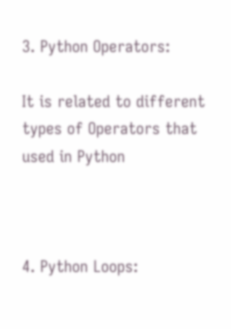3. Python Operators:

It is related to different types of Operators that used in Python



4. Python Loops: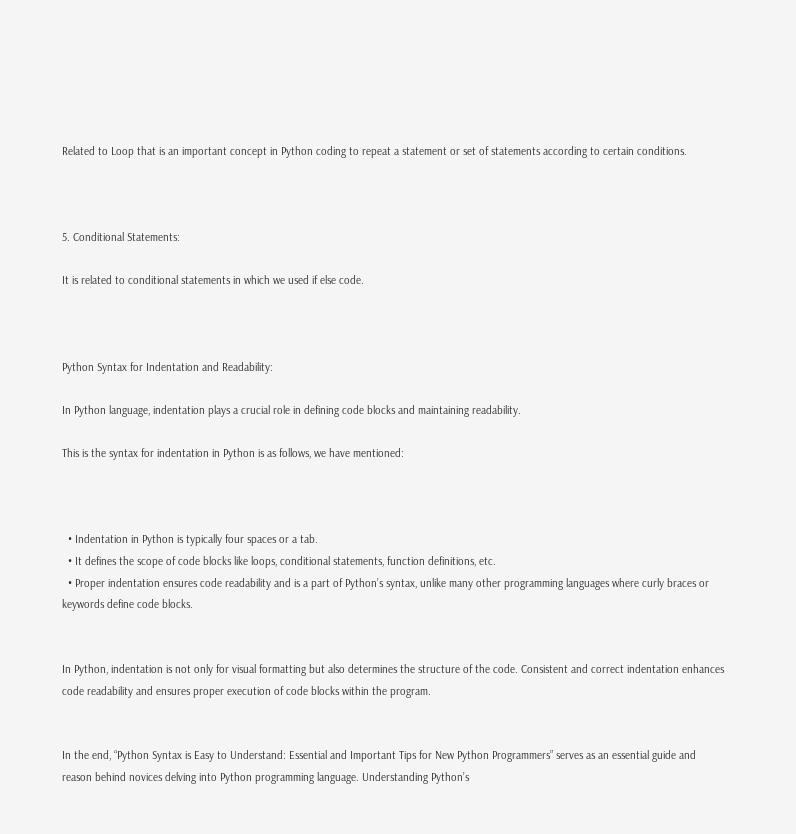Related to Loop that is an important concept in Python coding to repeat a statement or set of statements according to certain conditions.



5. Conditional Statements:

It is related to conditional statements in which we used if else code.



Python Syntax for Indentation and Readability:

In Python language, indentation plays a crucial role in defining code blocks and maintaining readability.

This is the syntax for indentation in Python is as follows, we have mentioned:



  • Indentation in Python is typically four spaces or a tab.
  • It defines the scope of code blocks like loops, conditional statements, function definitions, etc.
  • Proper indentation ensures code readability and is a part of Python’s syntax, unlike many other programming languages where curly braces or keywords define code blocks.


In Python, indentation is not only for visual formatting but also determines the structure of the code. Consistent and correct indentation enhances code readability and ensures proper execution of code blocks within the program.


In the end, “Python Syntax is Easy to Understand: Essential and Important Tips for New Python Programmers” serves as an essential guide and reason behind novices delving into Python programming language. Understanding Python’s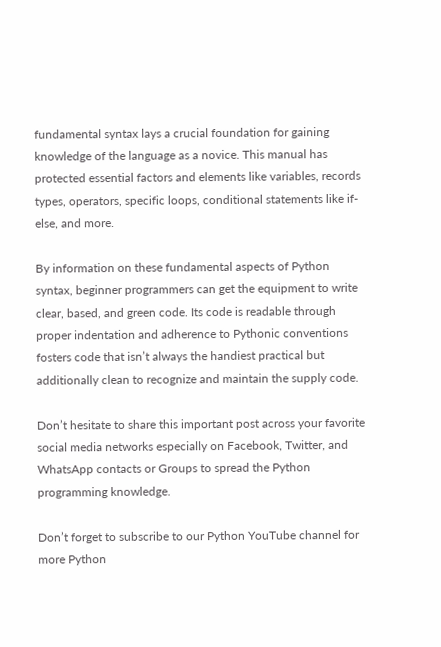fundamental syntax lays a crucial foundation for gaining knowledge of the language as a novice. This manual has protected essential factors and elements like variables, records types, operators, specific loops, conditional statements like if-else, and more.

By information on these fundamental aspects of Python syntax, beginner programmers can get the equipment to write clear, based, and green code. Its code is readable through proper indentation and adherence to Pythonic conventions fosters code that isn’t always the handiest practical but additionally clean to recognize and maintain the supply code.

Don’t hesitate to share this important post across your favorite social media networks especially on Facebook, Twitter, and WhatsApp contacts or Groups to spread the Python programming knowledge.

Don’t forget to subscribe to our Python YouTube channel for more Python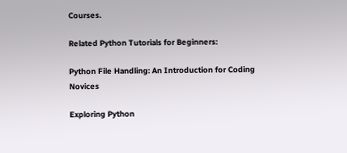Courses.

Related Python Tutorials for Beginners:

Python File Handling: An Introduction for Coding Novices

Exploring Python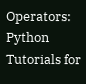Operators: Python Tutorials for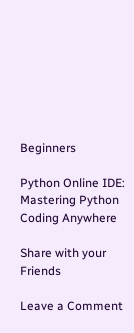Beginners

Python Online IDE: Mastering Python Coding Anywhere

Share with your Friends

Leave a Comment